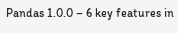Pandas 1.0.0 – 6 key features in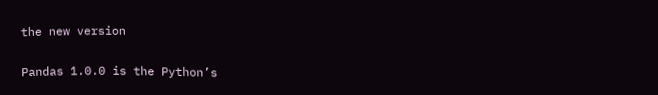the new version

Pandas 1.0.0 is the Python’s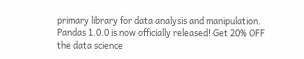primary library for data analysis and manipulation. Pandas 1.0.0 is now officially released! Get 20% OFF the data science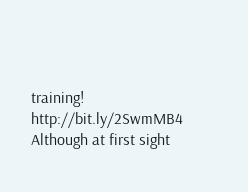training! http://bit.ly/2SwmMB4 Although at first sight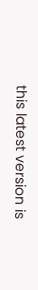this latest version is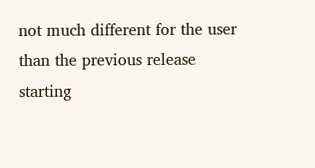not much different for the user than the previous release starting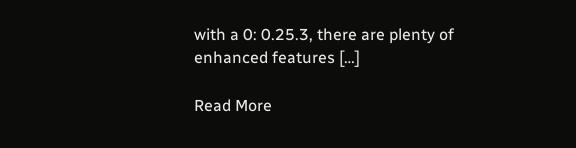with a 0: 0.25.3, there are plenty of enhanced features […]

Read More